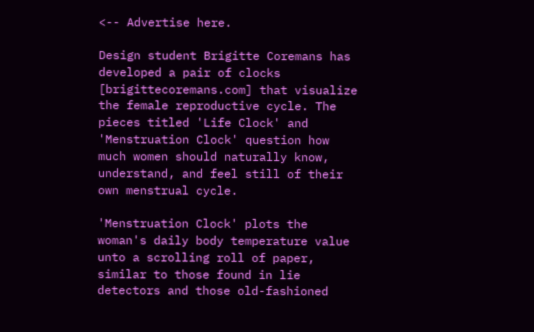<-- Advertise here.

Design student Brigitte Coremans has developed a pair of clocks [brigittecoremans.com] that visualize the female reproductive cycle. The pieces titled 'Life Clock' and 'Menstruation Clock' question how much women should naturally know, understand, and feel still of their own menstrual cycle.

'Menstruation Clock' plots the woman's daily body temperature value unto a scrolling roll of paper, similar to those found in lie detectors and those old-fashioned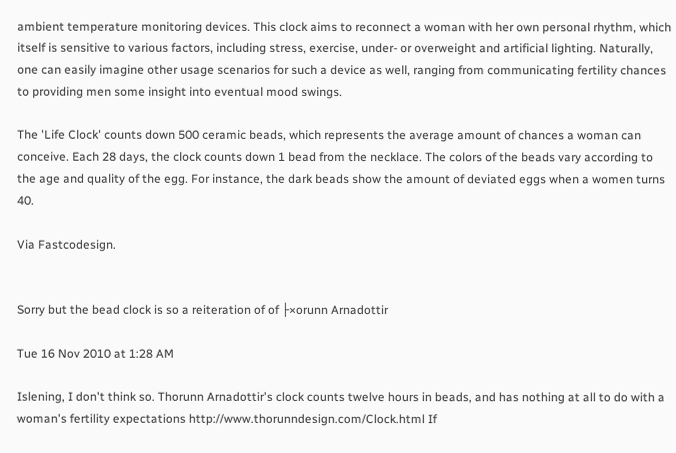ambient temperature monitoring devices. This clock aims to reconnect a woman with her own personal rhythm, which itself is sensitive to various factors, including stress, exercise, under- or overweight and artificial lighting. Naturally, one can easily imagine other usage scenarios for such a device as well, ranging from communicating fertility chances to providing men some insight into eventual mood swings.

The 'Life Clock' counts down 500 ceramic beads, which represents the average amount of chances a woman can conceive. Each 28 days, the clock counts down 1 bead from the necklace. The colors of the beads vary according to the age and quality of the egg. For instance, the dark beads show the amount of deviated eggs when a women turns 40.

Via Fastcodesign.


Sorry but the bead clock is so a reiteration of of ├×orunn Arnadottir

Tue 16 Nov 2010 at 1:28 AM

Islening, I don't think so. Thorunn Arnadottir's clock counts twelve hours in beads, and has nothing at all to do with a woman's fertility expectations http://www.thorunndesign.com/Clock.html If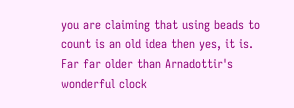you are claiming that using beads to count is an old idea then yes, it is. Far far older than Arnadottir's wonderful clock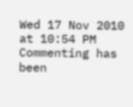Wed 17 Nov 2010 at 10:54 PM
Commenting has been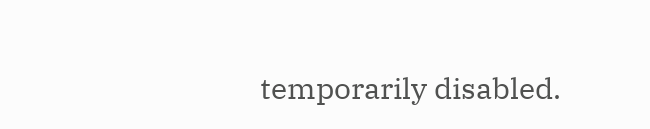temporarily disabled.